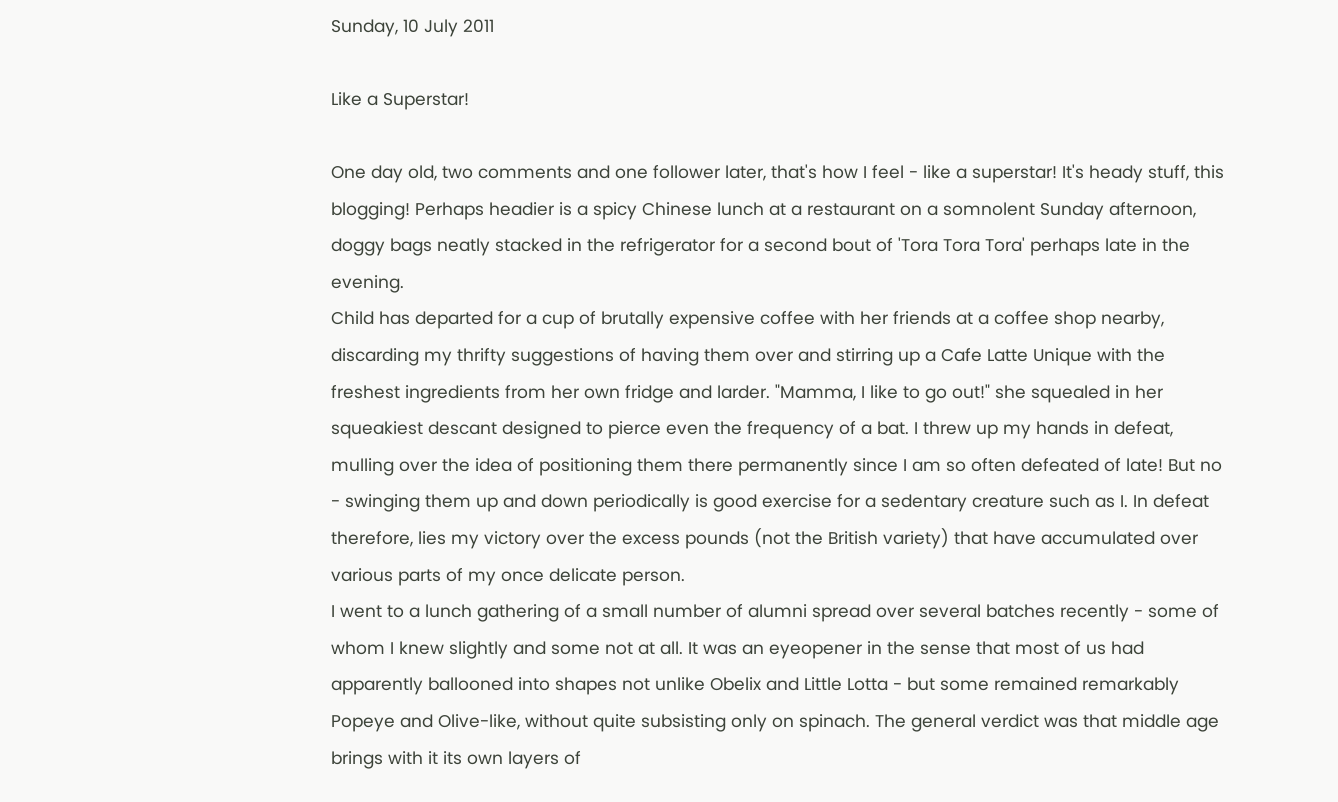Sunday, 10 July 2011

Like a Superstar!

One day old, two comments and one follower later, that's how I feel - like a superstar! It's heady stuff, this blogging! Perhaps headier is a spicy Chinese lunch at a restaurant on a somnolent Sunday afternoon, doggy bags neatly stacked in the refrigerator for a second bout of 'Tora Tora Tora' perhaps late in the evening.
Child has departed for a cup of brutally expensive coffee with her friends at a coffee shop nearby, discarding my thrifty suggestions of having them over and stirring up a Cafe Latte Unique with the freshest ingredients from her own fridge and larder. "Mamma, I like to go out!" she squealed in her squeakiest descant designed to pierce even the frequency of a bat. I threw up my hands in defeat, mulling over the idea of positioning them there permanently since I am so often defeated of late! But no - swinging them up and down periodically is good exercise for a sedentary creature such as I. In defeat therefore, lies my victory over the excess pounds (not the British variety) that have accumulated over various parts of my once delicate person.
I went to a lunch gathering of a small number of alumni spread over several batches recently - some of whom I knew slightly and some not at all. It was an eyeopener in the sense that most of us had apparently ballooned into shapes not unlike Obelix and Little Lotta - but some remained remarkably Popeye and Olive-like, without quite subsisting only on spinach. The general verdict was that middle age brings with it its own layers of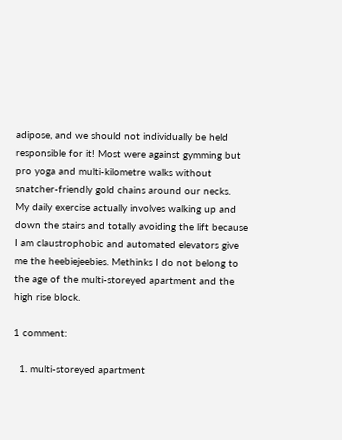adipose, and we should not individually be held responsible for it! Most were against gymming but pro yoga and multi-kilometre walks without snatcher-friendly gold chains around our necks.
My daily exercise actually involves walking up and down the stairs and totally avoiding the lift because I am claustrophobic and automated elevators give me the heebiejeebies. Methinks I do not belong to the age of the multi-storeyed apartment and the high rise block.

1 comment:

  1. multi-storeyed apartment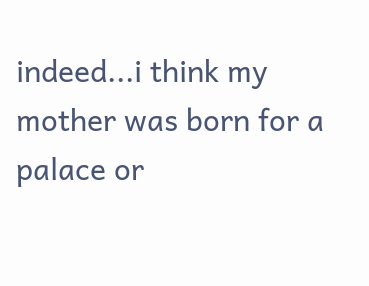indeed...i think my mother was born for a palace or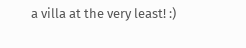a villa at the very least! :)